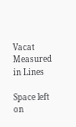Vacat Measured in Lines

Space left on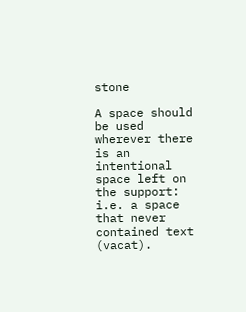stone

A space should be used wherever there is an intentional space left on the support: i.e. a space that never contained text (vacat).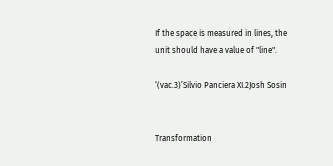If the space is measured in lines, the unit should have a value of "line".

‘(vac.3)’Silvio Panciera XI.2Josh Sosin


Transformation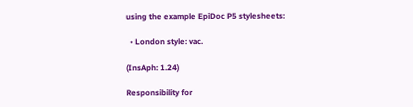using the example EpiDoc P5 stylesheets:

  • London style: vac.

(InsAph: 1.24)

Responsibility for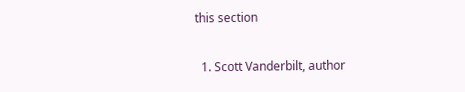this section

  1. Scott Vanderbilt, author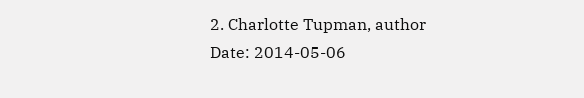2. Charlotte Tupman, author
Date: 2014-05-06